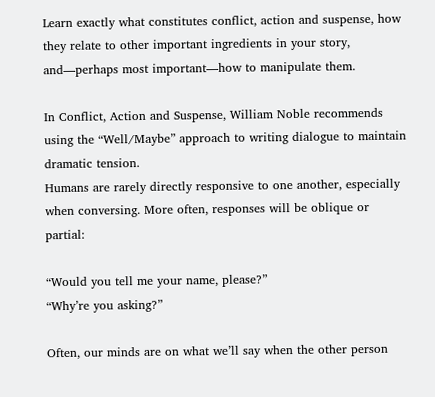Learn exactly what constitutes conflict, action and suspense, how they relate to other important ingredients in your story, and—perhaps most important—how to manipulate them.

In Conflict, Action and Suspense, William Noble recommends using the “Well/Maybe” approach to writing dialogue to maintain dramatic tension.
Humans are rarely directly responsive to one another, especially when conversing. More often, responses will be oblique or partial:

“Would you tell me your name, please?”
“Why’re you asking?”

Often, our minds are on what we’ll say when the other person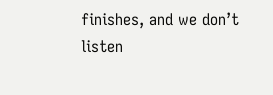finishes, and we don’t listen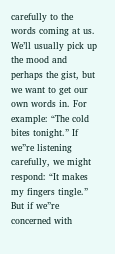carefully to the words coming at us. We’ll usually pick up the mood and perhaps the gist, but we want to get our own words in. For example: “The cold bites tonight.” If we”re listening carefully, we might respond: “It makes my fingers tingle.” But if we”re concerned with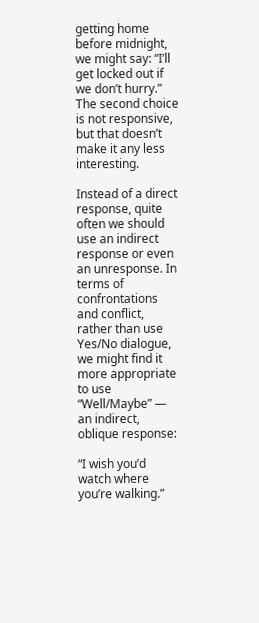getting home before midnight, we might say: “I’ll get locked out if we don’t hurry.” The second choice is not responsive, but that doesn’t make it any less interesting.

Instead of a direct response, quite often we should use an indirect response or even an unresponse. In terms of confrontations and conflict, rather than use Yes/No dialogue, we might find it more appropriate to use “Well/Maybe” — an indirect, oblique response:

“I wish you’d watch where you’re walking.”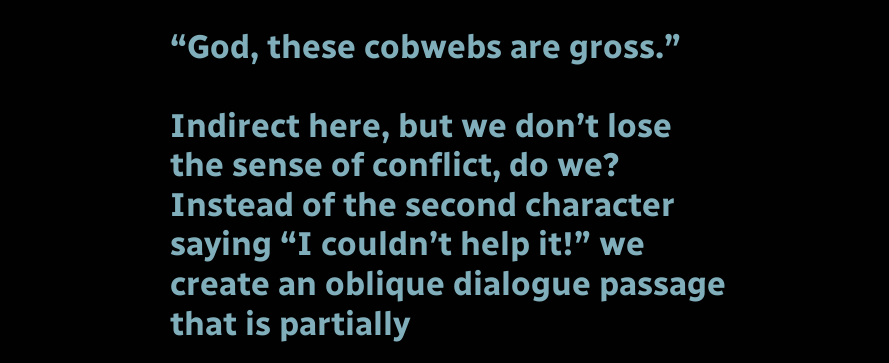“God, these cobwebs are gross.”

Indirect here, but we don’t lose the sense of conflict, do we? Instead of the second character saying “I couldn’t help it!” we create an oblique dialogue passage that is partially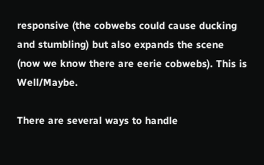responsive (the cobwebs could cause ducking and stumbling) but also expands the scene (now we know there are eerie cobwebs). This is Well/Maybe.

There are several ways to handle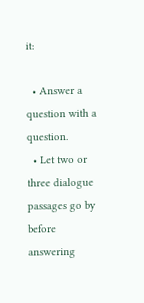it:

  • Answer a question with a question.
  • Let two or three dialogue passages go by before answering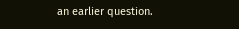an earlier question.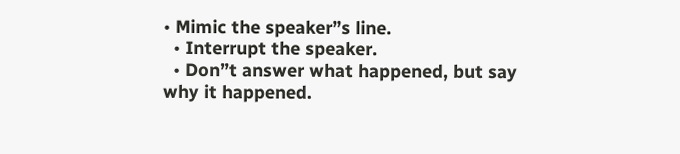• Mimic the speaker”s line.
  • Interrupt the speaker.
  • Don”t answer what happened, but say why it happened.